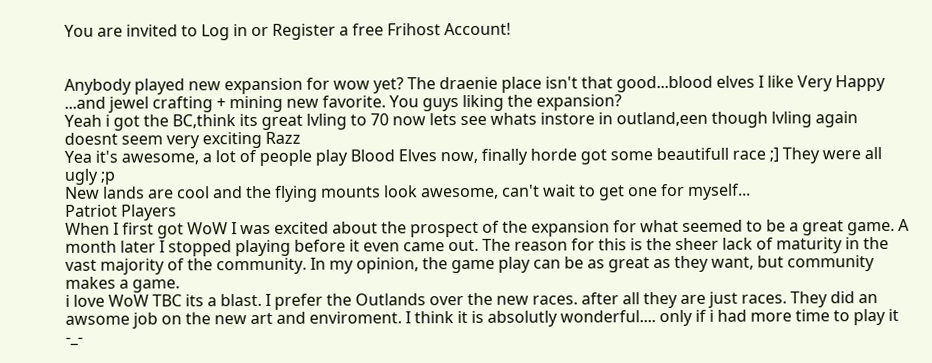You are invited to Log in or Register a free Frihost Account!


Anybody played new expansion for wow yet? The draenie place isn't that good...blood elves I like Very Happy ...and jewel crafting + mining new favorite. You guys liking the expansion?
Yeah i got the BC,think its great lvling to 70 now lets see whats instore in outland,een though lvling again doesnt seem very exciting Razz
Yea it's awesome, a lot of people play Blood Elves now, finally horde got some beautifull race ;] They were all ugly ;p
New lands are cool and the flying mounts look awesome, can't wait to get one for myself...
Patriot Players
When I first got WoW I was excited about the prospect of the expansion for what seemed to be a great game. A month later I stopped playing before it even came out. The reason for this is the sheer lack of maturity in the vast majority of the community. In my opinion, the game play can be as great as they want, but community makes a game.
i love WoW TBC its a blast. I prefer the Outlands over the new races. after all they are just races. They did an awsome job on the new art and enviroment. I think it is absolutly wonderful.... only if i had more time to play it -_-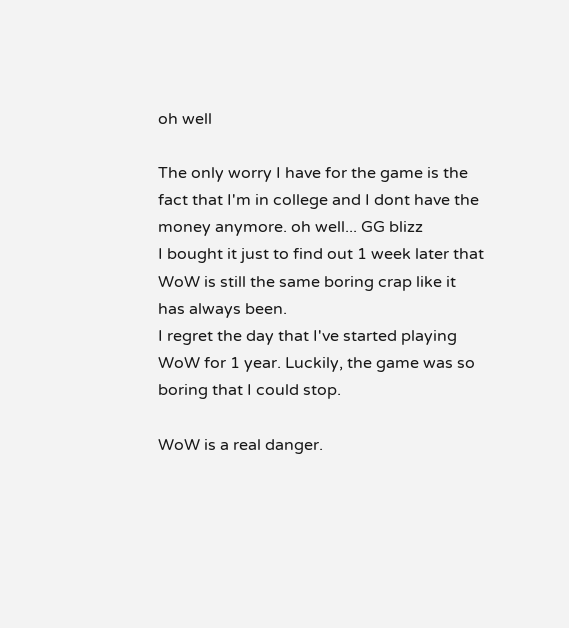oh well

The only worry I have for the game is the fact that I'm in college and I dont have the money anymore. oh well... GG blizz
I bought it just to find out 1 week later that WoW is still the same boring crap like it has always been.
I regret the day that I've started playing WoW for 1 year. Luckily, the game was so boring that I could stop.

WoW is a real danger.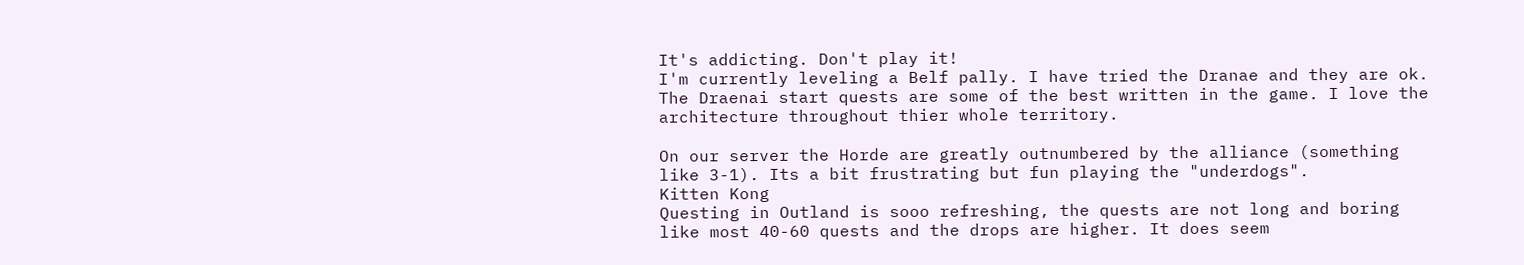It's addicting. Don't play it!
I'm currently leveling a Belf pally. I have tried the Dranae and they are ok. The Draenai start quests are some of the best written in the game. I love the architecture throughout thier whole territory.

On our server the Horde are greatly outnumbered by the alliance (something like 3-1). Its a bit frustrating but fun playing the "underdogs".
Kitten Kong
Questing in Outland is sooo refreshing, the quests are not long and boring like most 40-60 quests and the drops are higher. It does seem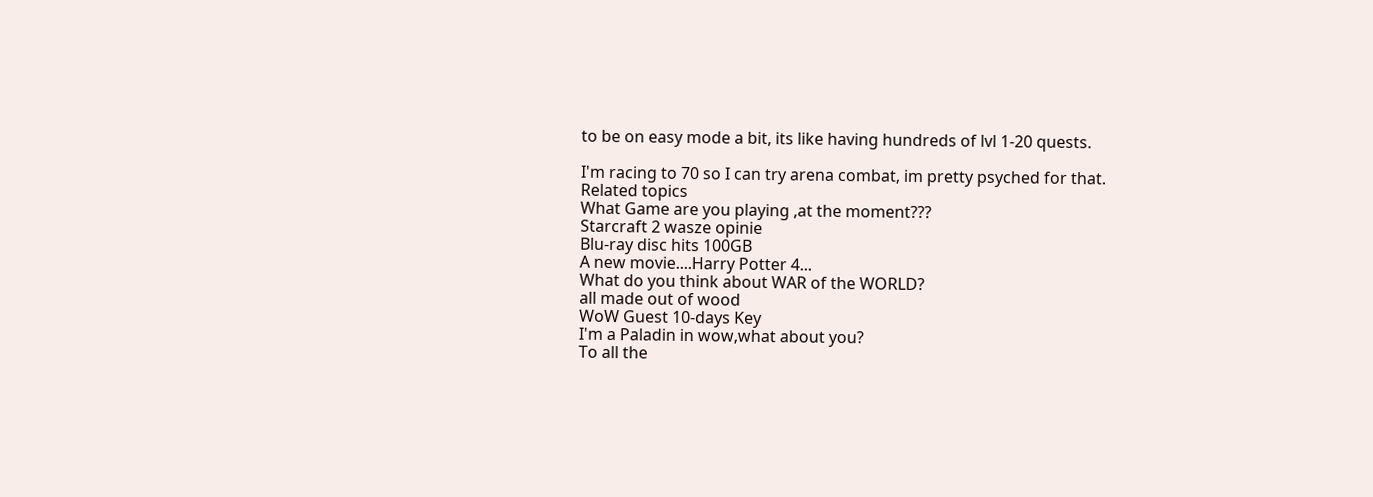to be on easy mode a bit, its like having hundreds of lvl 1-20 quests.

I'm racing to 70 so I can try arena combat, im pretty psyched for that.
Related topics
What Game are you playing ,at the moment???
Starcraft 2 wasze opinie
Blu-ray disc hits 100GB
A new movie....Harry Potter 4...
What do you think about WAR of the WORLD?
all made out of wood
WoW Guest 10-days Key
I'm a Paladin in wow,what about you?
To all the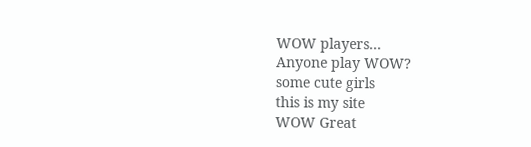WOW players...
Anyone play WOW?
some cute girls
this is my site
WOW Great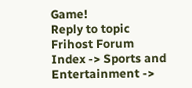Game!
Reply to topic    Frihost Forum Index -> Sports and Entertainment ->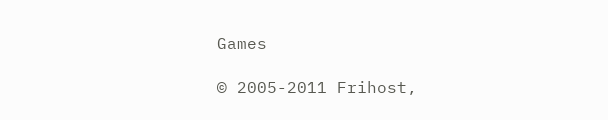Games

© 2005-2011 Frihost,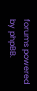forums powered by phpBB.